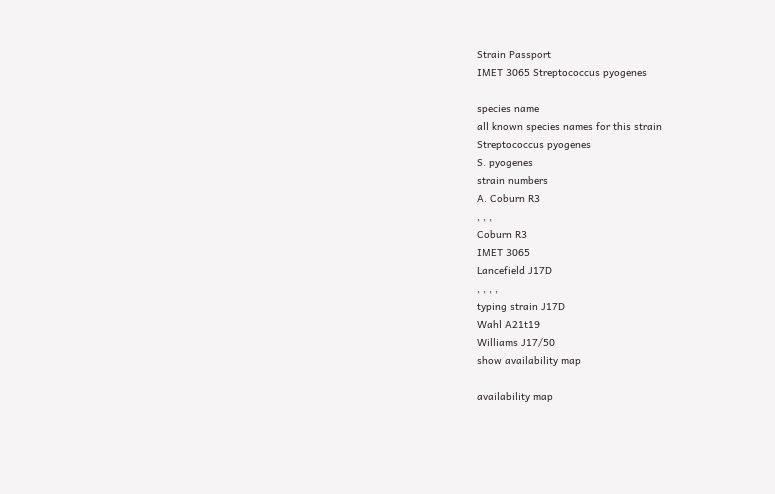Strain Passport
IMET 3065 Streptococcus pyogenes

species name
all known species names for this strain
Streptococcus pyogenes
S. pyogenes
strain numbers
A. Coburn R3
, , ,
Coburn R3
IMET 3065
Lancefield J17D
, , , ,
typing strain J17D
Wahl A21t19
Williams J17/50
show availability map

availability map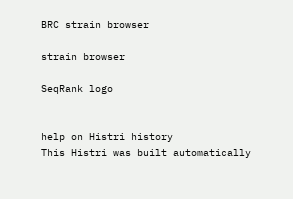BRC strain browser

strain browser

SeqRank logo


help on Histri history
This Histri was built automatically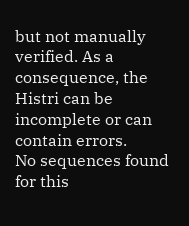but not manually verified. As a consequence, the Histri can be incomplete or can contain errors.
No sequences found for this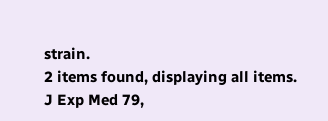strain.
2 items found, displaying all items.
J Exp Med 79,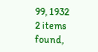99, 1932
2 items found,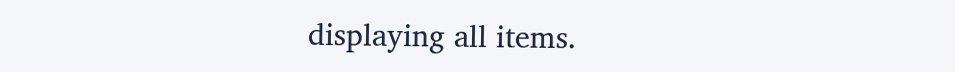displaying all items.